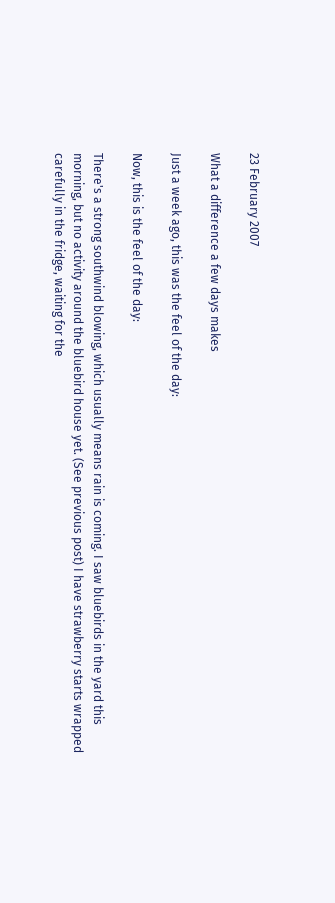23 February 2007

What a difference a few days makes

Just a week ago, this was the feel of the day:

Now, this is the feel of the day:

There's a strong southwind blowing, which usually means rain is coming. I saw bluebirds in the yard this morning, but no activity around the bluebird house yet. (See previous post) I have strawberry starts wrapped carefully in the fridge, waiting for the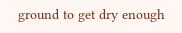ground to get dry enough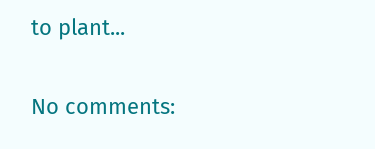to plant...

No comments: